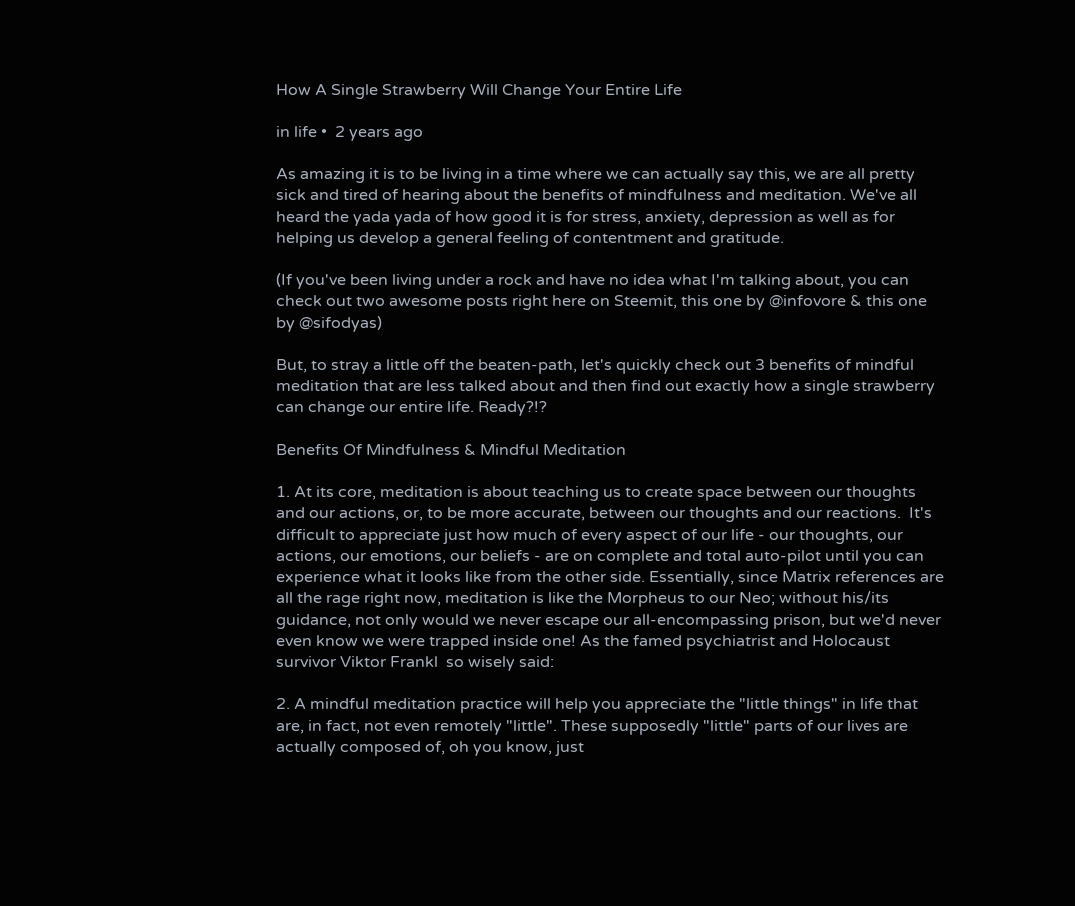How A Single Strawberry Will Change Your Entire Life

in life •  2 years ago

As amazing it is to be living in a time where we can actually say this, we are all pretty sick and tired of hearing about the benefits of mindfulness and meditation. We've all heard the yada yada of how good it is for stress, anxiety, depression as well as for helping us develop a general feeling of contentment and gratitude.

(If you've been living under a rock and have no idea what I'm talking about, you can check out two awesome posts right here on Steemit, this one by @infovore & this one by @sifodyas)

But, to stray a little off the beaten-path, let's quickly check out 3 benefits of mindful meditation that are less talked about and then find out exactly how a single strawberry can change our entire life. Ready?!?

Benefits Of Mindfulness & Mindful Meditation

1. At its core, meditation is about teaching us to create space between our thoughts and our actions, or, to be more accurate, between our thoughts and our reactions.  It's difficult to appreciate just how much of every aspect of our life - our thoughts, our actions, our emotions, our beliefs - are on complete and total auto-pilot until you can experience what it looks like from the other side. Essentially, since Matrix references are all the rage right now, meditation is like the Morpheus to our Neo; without his/its guidance, not only would we never escape our all-encompassing prison, but we'd never even know we were trapped inside one! As the famed psychiatrist and Holocaust survivor Viktor Frankl  so wisely said:

2. A mindful meditation practice will help you appreciate the "little things" in life that are, in fact, not even remotely "little". These supposedly "little" parts of our lives are actually composed of, oh you know, just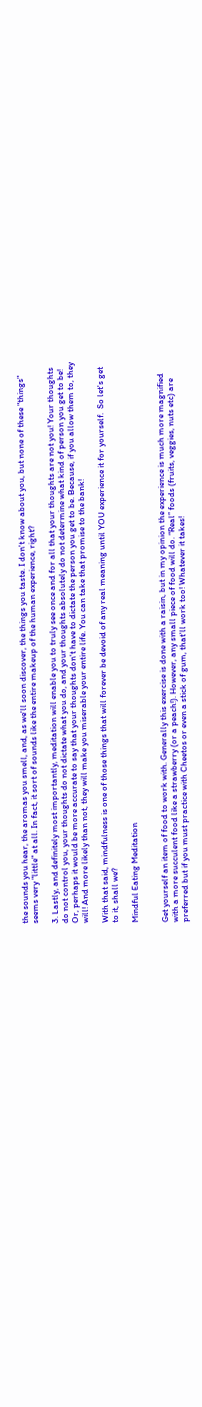the sounds you hear, the aromas you smell, and, as we'll soon discover, the things you taste. I don't know about you, but none of these "things" seems very "little" at all. In fact, it sort of sounds like the entire makeup of the human experience, right?

3. Lastly, and definitely most importantly, meditation will enable you to truly see once and for all that your thoughts are not you! Your thoughts do not control you, your thoughts do not dictate what you do, and your thoughts absolutely do not determine what kind of person you get to be! Or, perhaps it would be more accurate to say that your thoughts don't have to dictate the person you get to be. Because, if you allow them to, they will! And more likely than not, they will make you miserable your entire life. You can take that promise to the bank!

With that said, mindfulness is one of those things that will forever be devoid of any real meaning until YOU experience it for yourself.  So let's get to it, shall we?

Mindful Eating Meditation


Get yourself an item of food to work with. Generally this exercise is done with a raisin, but in my opinion the experience is much more magnified with a more succulent food like a strawberry (or a peach!). However, any small piece of food will do. “Real” foods (fruits, veggies, nuts etc) are preferred but if you must practice with Cheetos or even a stick of gum, that'll work too! Whatever it takes!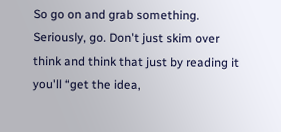So go on and grab something. Seriously, go. Don't just skim over think and think that just by reading it you'll “get the idea,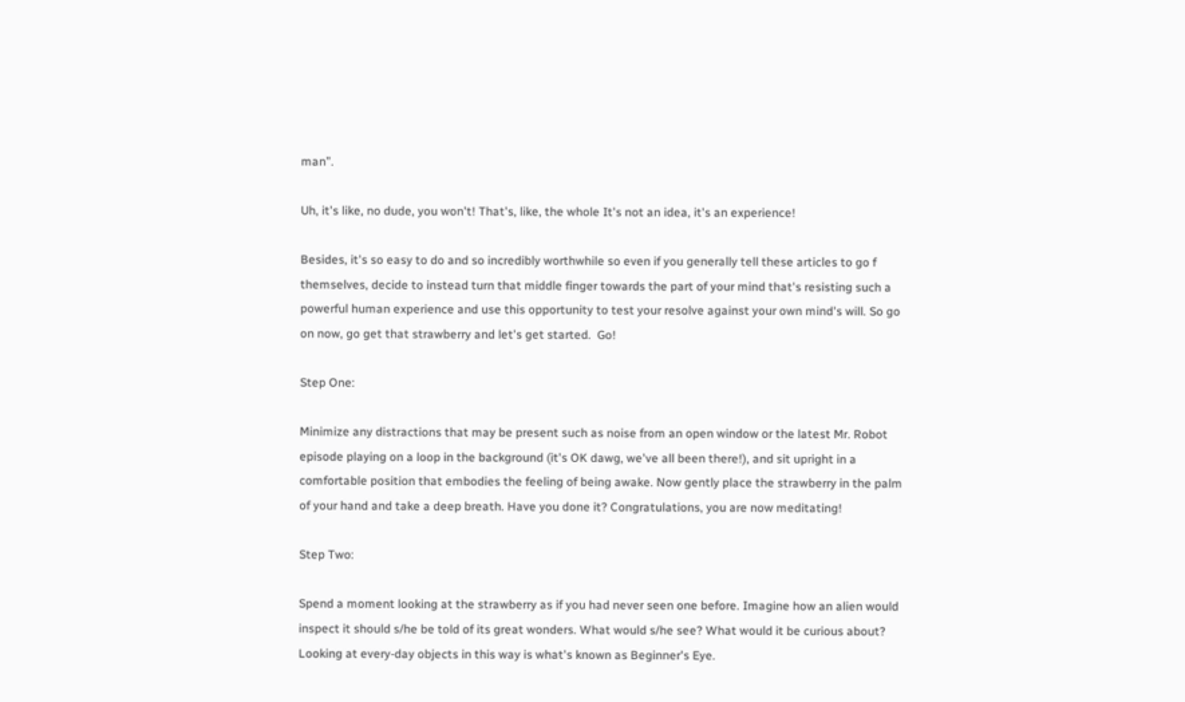man”.

Uh, it's like, no dude, you won't! That's, like, the whole It's not an idea, it's an experience!

Besides, it's so easy to do and so incredibly worthwhile so even if you generally tell these articles to go f themselves, decide to instead turn that middle finger towards the part of your mind that's resisting such a powerful human experience and use this opportunity to test your resolve against your own mind's will. So go on now, go get that strawberry and let's get started.  Go!

Step One:

Minimize any distractions that may be present such as noise from an open window or the latest Mr. Robot episode playing on a loop in the background (it's OK dawg, we've all been there!), and sit upright in a comfortable position that embodies the feeling of being awake. Now gently place the strawberry in the palm of your hand and take a deep breath. Have you done it? Congratulations, you are now meditating!

Step Two:

Spend a moment looking at the strawberry as if you had never seen one before. Imagine how an alien would inspect it should s/he be told of its great wonders. What would s/he see? What would it be curious about? Looking at every-day objects in this way is what's known as Beginner's Eye.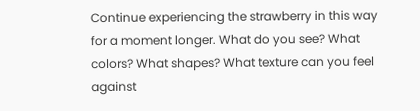Continue experiencing the strawberry in this way for a moment longer. What do you see? What colors? What shapes? What texture can you feel against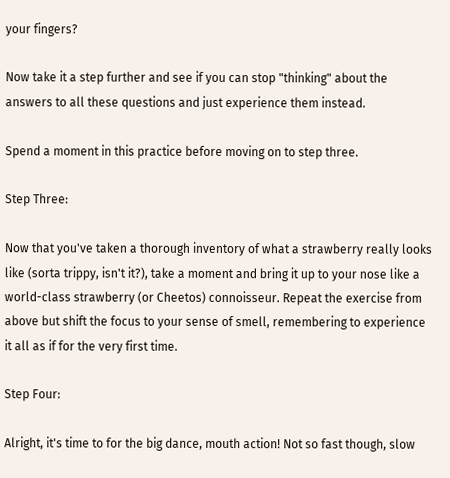your fingers?

Now take it a step further and see if you can stop "thinking" about the answers to all these questions and just experience them instead.

Spend a moment in this practice before moving on to step three.

Step Three:

Now that you've taken a thorough inventory of what a strawberry really looks like (sorta trippy, isn't it?), take a moment and bring it up to your nose like a world-class strawberry (or Cheetos) connoisseur. Repeat the exercise from above but shift the focus to your sense of smell, remembering to experience it all as if for the very first time.

Step Four:

Alright, it's time to for the big dance, mouth action! Not so fast though, slow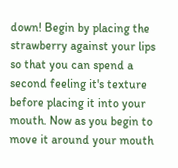down! Begin by placing the strawberry against your lips so that you can spend a second feeling it's texture before placing it into your mouth. Now as you begin to move it around your mouth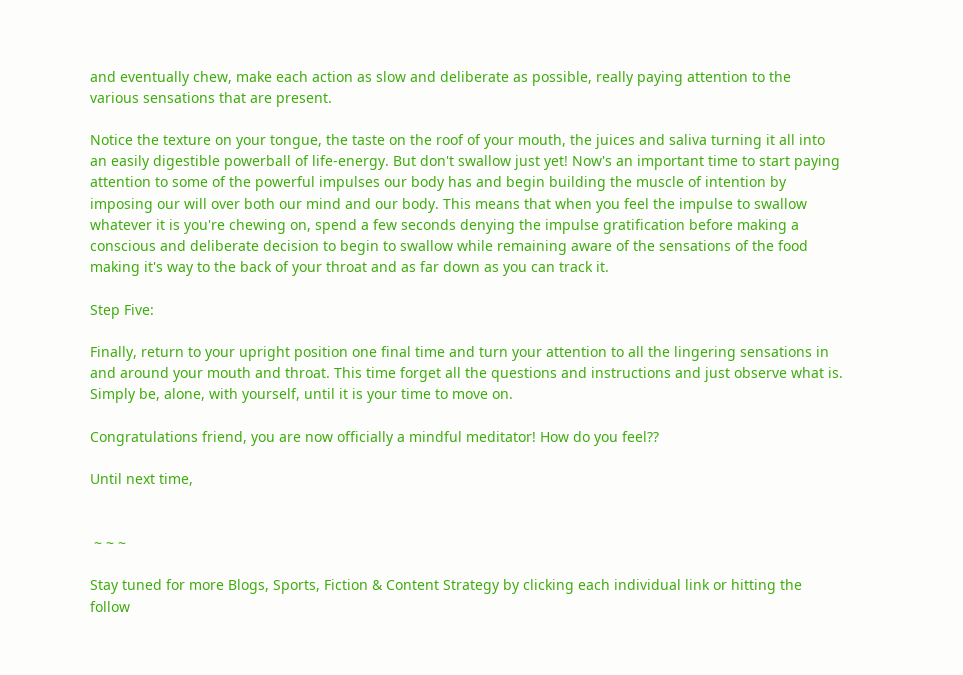and eventually chew, make each action as slow and deliberate as possible, really paying attention to the various sensations that are present.

Notice the texture on your tongue, the taste on the roof of your mouth, the juices and saliva turning it all into an easily digestible powerball of life-energy. But don't swallow just yet! Now's an important time to start paying attention to some of the powerful impulses our body has and begin building the muscle of intention by imposing our will over both our mind and our body. This means that when you feel the impulse to swallow whatever it is you're chewing on, spend a few seconds denying the impulse gratification before making a conscious and deliberate decision to begin to swallow while remaining aware of the sensations of the food making it's way to the back of your throat and as far down as you can track it.

Step Five:

Finally, return to your upright position one final time and turn your attention to all the lingering sensations in and around your mouth and throat. This time forget all the questions and instructions and just observe what is. Simply be, alone, with yourself, until it is your time to move on.

Congratulations friend, you are now officially a mindful meditator! How do you feel??

Until next time,


 ~ ~ ~

Stay tuned for more Blogs, Sports, Fiction & Content Strategy by clicking each individual link or hitting the follow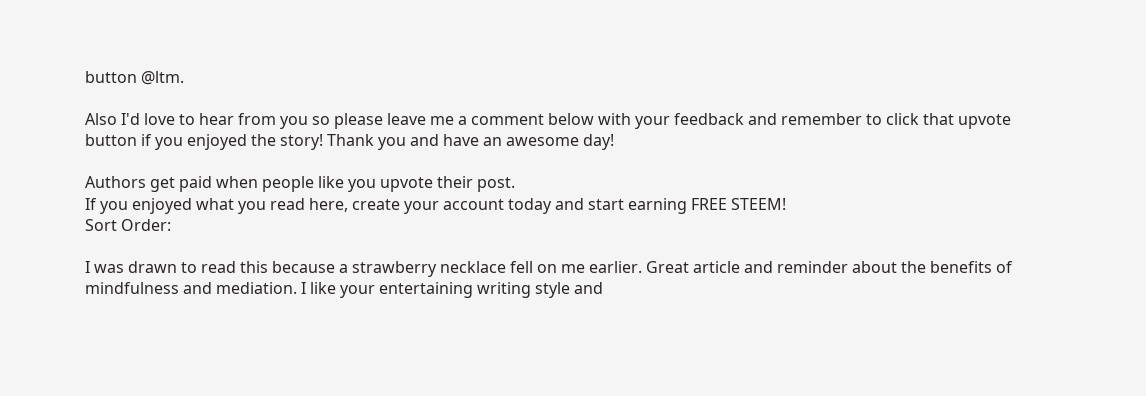button @ltm.

Also I'd love to hear from you so please leave me a comment below with your feedback and remember to click that upvote button if you enjoyed the story! Thank you and have an awesome day!

Authors get paid when people like you upvote their post.
If you enjoyed what you read here, create your account today and start earning FREE STEEM!
Sort Order:

I was drawn to read this because a strawberry necklace fell on me earlier. Great article and reminder about the benefits of mindfulness and mediation. I like your entertaining writing style and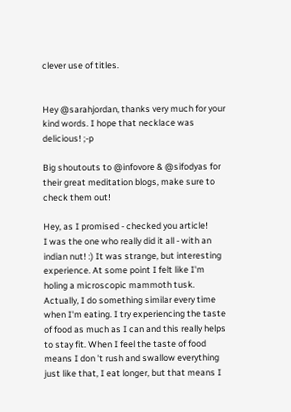clever use of titles.


Hey @sarahjordan, thanks very much for your kind words. I hope that necklace was delicious! ;-p

Big shoutouts to @infovore & @sifodyas for their great meditation blogs, make sure to check them out!

Hey, as I promised - checked you article!
I was the one who really did it all - with an indian nut! :) It was strange, but interesting experience. At some point I felt like I'm holing a microscopic mammoth tusk.
Actually, I do something similar every time when I'm eating. I try experiencing the taste of food as much as I can and this really helps to stay fit. When I feel the taste of food means I don 't rush and swallow everything just like that, I eat longer, but that means I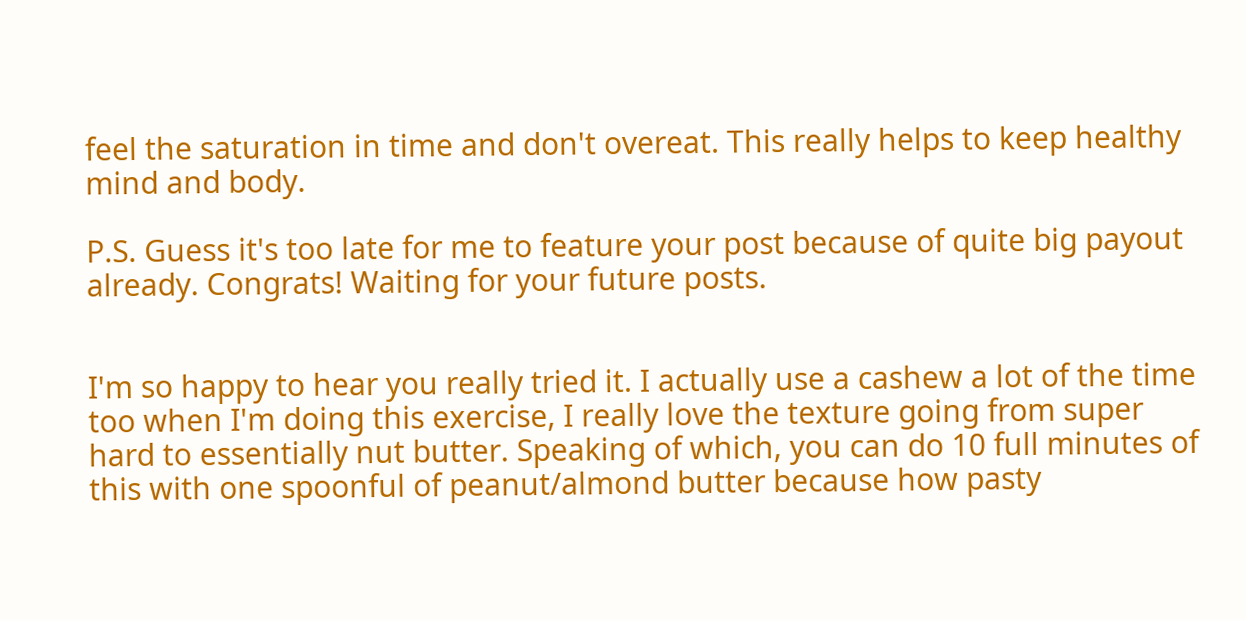feel the saturation in time and don't overeat. This really helps to keep healthy mind and body.

P.S. Guess it's too late for me to feature your post because of quite big payout already. Congrats! Waiting for your future posts.


I'm so happy to hear you really tried it. I actually use a cashew a lot of the time too when I'm doing this exercise, I really love the texture going from super hard to essentially nut butter. Speaking of which, you can do 10 full minutes of this with one spoonful of peanut/almond butter because how pasty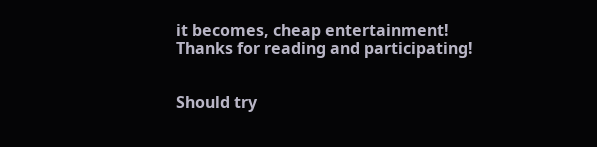it becomes, cheap entertainment!
Thanks for reading and participating!


Should try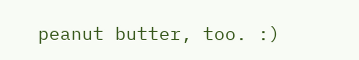peanut butter, too. :)